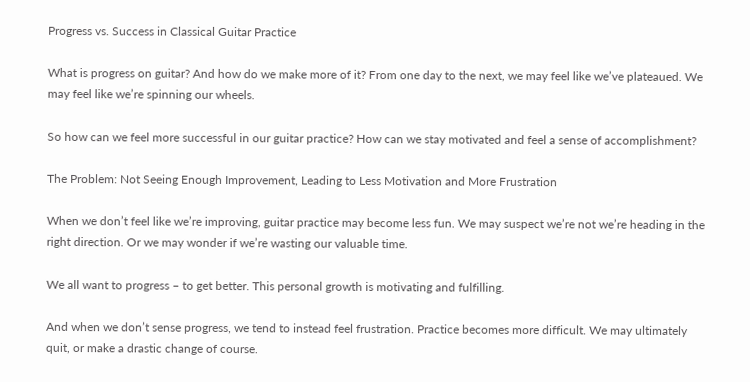Progress vs. Success in Classical Guitar Practice

What is progress on guitar? And how do we make more of it? From one day to the next, we may feel like we’ve plateaued. We may feel like we’re spinning our wheels.

So how can we feel more successful in our guitar practice? How can we stay motivated and feel a sense of accomplishment?

The Problem: Not Seeing Enough Improvement, Leading to Less Motivation and More Frustration

When we don’t feel like we’re improving, guitar practice may become less fun. We may suspect we’re not we’re heading in the right direction. Or we may wonder if we’re wasting our valuable time.

We all want to progress – to get better. This personal growth is motivating and fulfilling.

And when we don’t sense progress, we tend to instead feel frustration. Practice becomes more difficult. We may ultimately quit, or make a drastic change of course.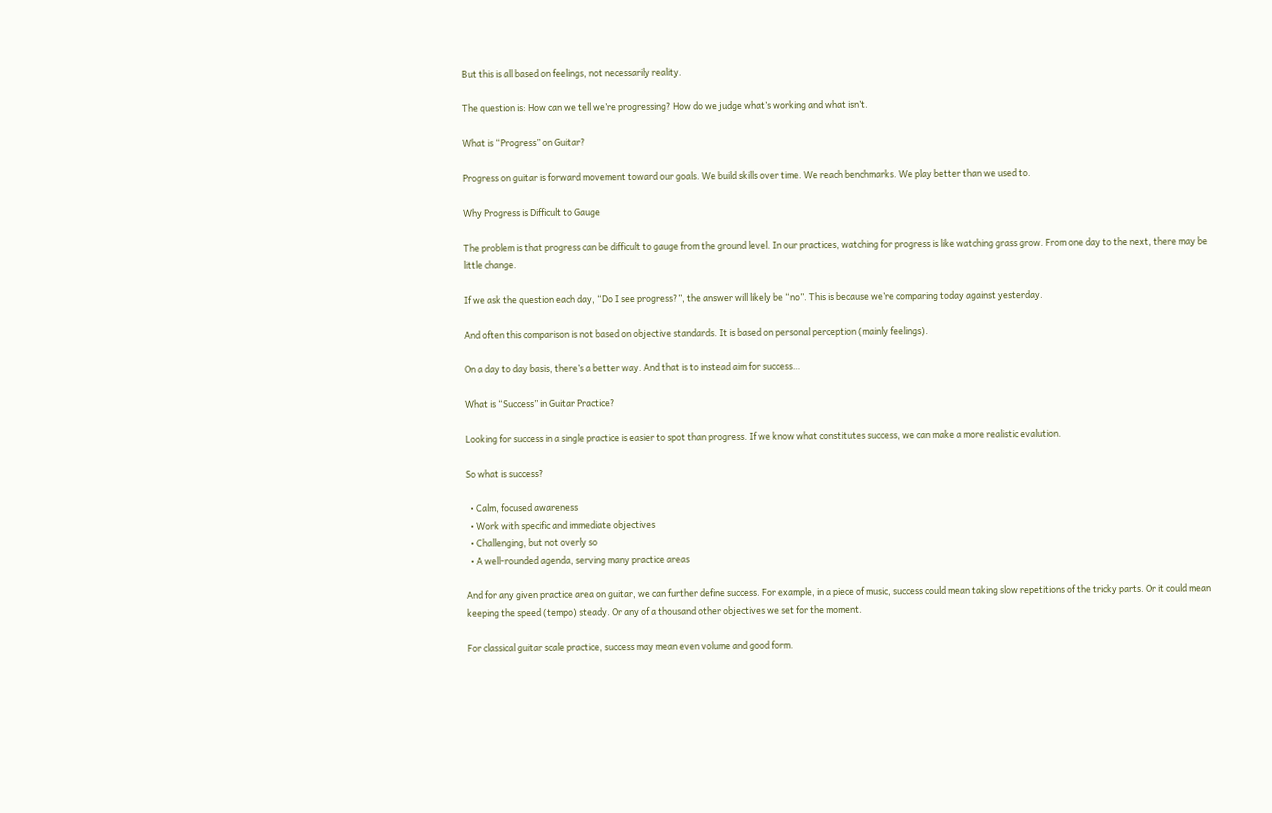But this is all based on feelings, not necessarily reality.

The question is: How can we tell we’re progressing? How do we judge what’s working and what isn’t.

What is “Progress” on Guitar?

Progress on guitar is forward movement toward our goals. We build skills over time. We reach benchmarks. We play better than we used to.

Why Progress is Difficult to Gauge

The problem is that progress can be difficult to gauge from the ground level. In our practices, watching for progress is like watching grass grow. From one day to the next, there may be little change.

If we ask the question each day, “Do I see progress?”, the answer will likely be “no”. This is because we’re comparing today against yesterday.

And often this comparison is not based on objective standards. It is based on personal perception (mainly feelings).

On a day to day basis, there’s a better way. And that is to instead aim for success…

What is “Success” in Guitar Practice?

Looking for success in a single practice is easier to spot than progress. If we know what constitutes success, we can make a more realistic evalution.

So what is success?

  • Calm, focused awareness
  • Work with specific and immediate objectives
  • Challenging, but not overly so
  • A well-rounded agenda, serving many practice areas

And for any given practice area on guitar, we can further define success. For example, in a piece of music, success could mean taking slow repetitions of the tricky parts. Or it could mean keeping the speed (tempo) steady. Or any of a thousand other objectives we set for the moment.

For classical guitar scale practice, success may mean even volume and good form.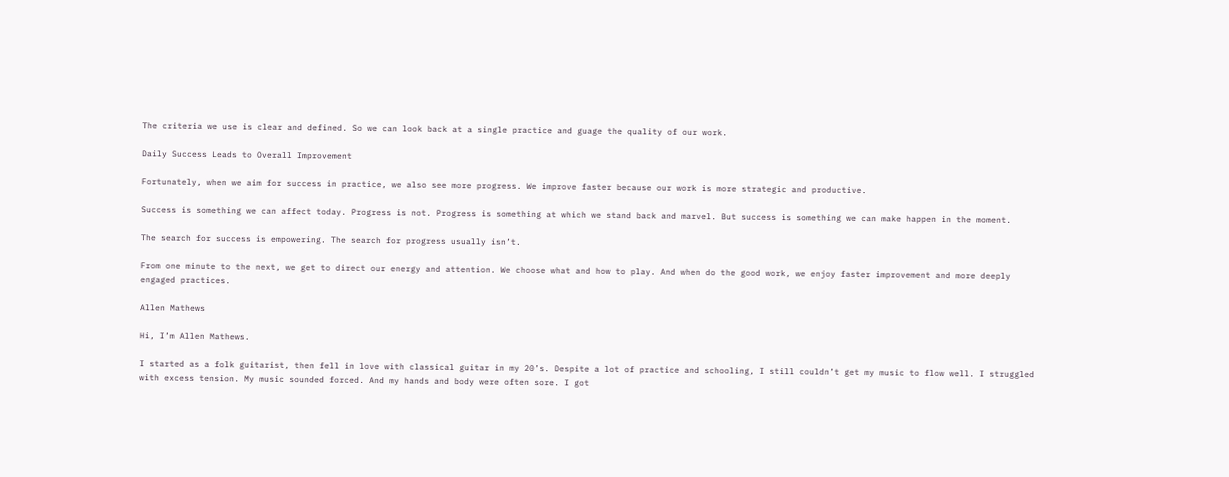The criteria we use is clear and defined. So we can look back at a single practice and guage the quality of our work.

Daily Success Leads to Overall Improvement

Fortunately, when we aim for success in practice, we also see more progress. We improve faster because our work is more strategic and productive.

Success is something we can affect today. Progress is not. Progress is something at which we stand back and marvel. But success is something we can make happen in the moment.

The search for success is empowering. The search for progress usually isn’t.

From one minute to the next, we get to direct our energy and attention. We choose what and how to play. And when do the good work, we enjoy faster improvement and more deeply engaged practices.

Allen Mathews

Hi, I’m Allen Mathews.

I started as a folk guitarist, then fell in love with classical guitar in my 20’s. Despite a lot of practice and schooling, I still couldn’t get my music to flow well. I struggled with excess tension. My music sounded forced. And my hands and body were often sore. I got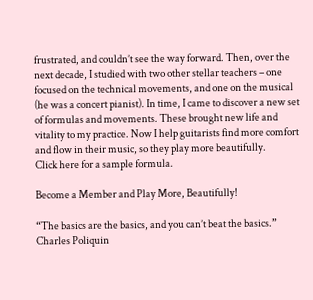frustrated, and couldn’t see the way forward. Then, over the next decade, I studied with two other stellar teachers – one focused on the technical movements, and one on the musical (he was a concert pianist). In time, I came to discover a new set of formulas and movements. These brought new life and vitality to my practice. Now I help guitarists find more comfort and flow in their music, so they play more beautifully.
Click here for a sample formula.

Become a Member and Play More, Beautifully!

“The basics are the basics, and you can’t beat the basics.”
Charles Poliquin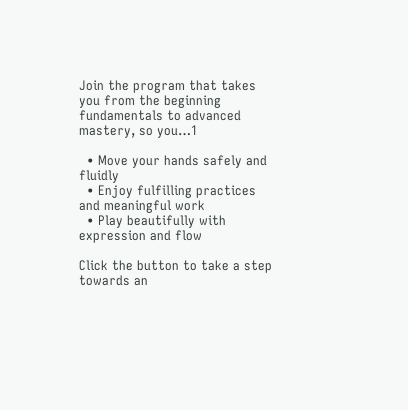Join the program that takes you from the beginning fundamentals to advanced mastery, so you…1

  • Move your hands safely and fluidly
  • Enjoy fulfilling practices and meaningful work
  • Play beautifully with expression and flow

Click the button to take a step towards an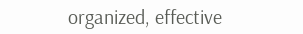organized, effective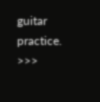guitar practice. >>>